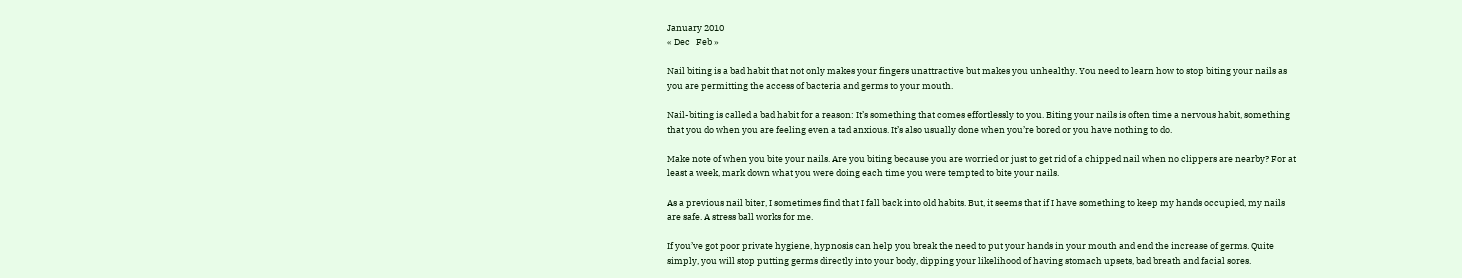January 2010
« Dec   Feb »

Nail biting is a bad habit that not only makes your fingers unattractive but makes you unhealthy. You need to learn how to stop biting your nails as you are permitting the access of bacteria and germs to your mouth.

Nail-biting is called a bad habit for a reason: It’s something that comes effortlessly to you. Biting your nails is often time a nervous habit, something that you do when you are feeling even a tad anxious. It’s also usually done when you’re bored or you have nothing to do.

Make note of when you bite your nails. Are you biting because you are worried or just to get rid of a chipped nail when no clippers are nearby? For at least a week, mark down what you were doing each time you were tempted to bite your nails.

As a previous nail biter, I sometimes find that I fall back into old habits. But, it seems that if I have something to keep my hands occupied, my nails are safe. A stress ball works for me.

If you’ve got poor private hygiene, hypnosis can help you break the need to put your hands in your mouth and end the increase of germs. Quite simply, you will stop putting germs directly into your body, dipping your likelihood of having stomach upsets, bad breath and facial sores.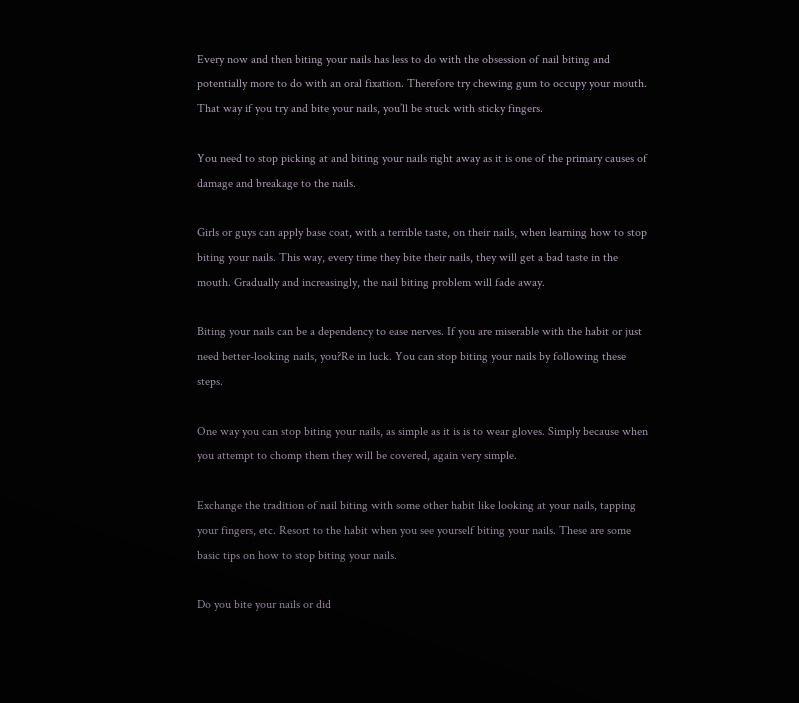Every now and then biting your nails has less to do with the obsession of nail biting and potentially more to do with an oral fixation. Therefore try chewing gum to occupy your mouth. That way if you try and bite your nails, you’ll be stuck with sticky fingers.

You need to stop picking at and biting your nails right away as it is one of the primary causes of damage and breakage to the nails.

Girls or guys can apply base coat, with a terrible taste, on their nails, when learning how to stop biting your nails. This way, every time they bite their nails, they will get a bad taste in the mouth. Gradually and increasingly, the nail biting problem will fade away.

Biting your nails can be a dependency to ease nerves. If you are miserable with the habit or just need better-looking nails, you?Re in luck. You can stop biting your nails by following these steps.

One way you can stop biting your nails, as simple as it is is to wear gloves. Simply because when you attempt to chomp them they will be covered, again very simple.

Exchange the tradition of nail biting with some other habit like looking at your nails, tapping your fingers, etc. Resort to the habit when you see yourself biting your nails. These are some basic tips on how to stop biting your nails.

Do you bite your nails or did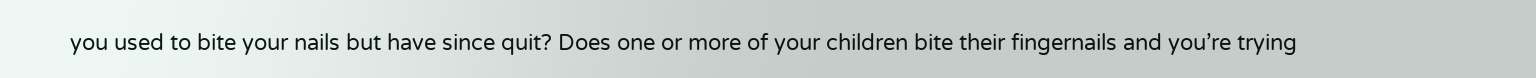you used to bite your nails but have since quit? Does one or more of your children bite their fingernails and you’re trying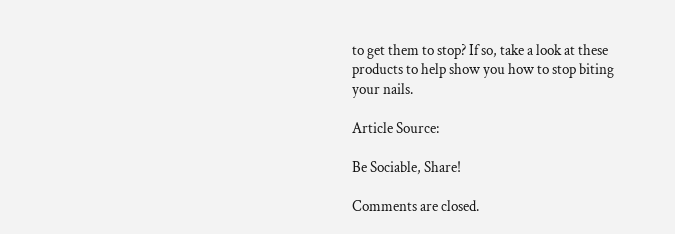to get them to stop? If so, take a look at these products to help show you how to stop biting your nails.

Article Source:

Be Sociable, Share!

Comments are closed.